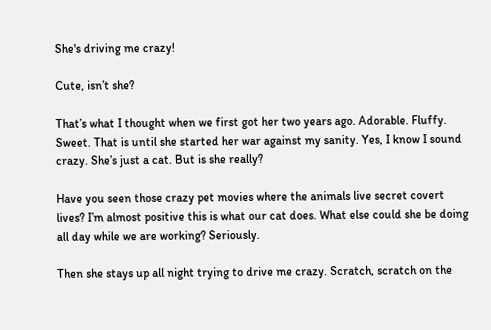She's driving me crazy!

Cute, isn’t she?

That’s what I thought when we first got her two years ago. Adorable. Fluffy. Sweet. That is until she started her war against my sanity. Yes, I know I sound crazy. She’s just a cat. But is she really?

Have you seen those crazy pet movies where the animals live secret covert lives? I’m almost positive this is what our cat does. What else could she be doing all day while we are working? Seriously.

Then she stays up all night trying to drive me crazy. Scratch, scratch on the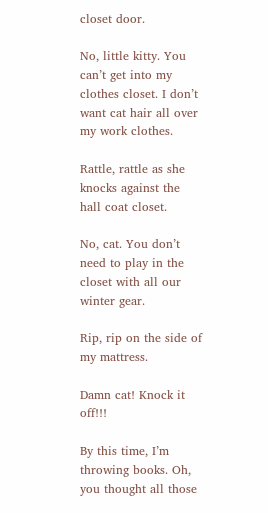closet door.

No, little kitty. You can’t get into my clothes closet. I don’t want cat hair all over my work clothes.

Rattle, rattle as she knocks against the hall coat closet.

No, cat. You don’t need to play in the closet with all our winter gear.

Rip, rip on the side of my mattress.

Damn cat! Knock it off!!!

By this time, I’m throwing books. Oh, you thought all those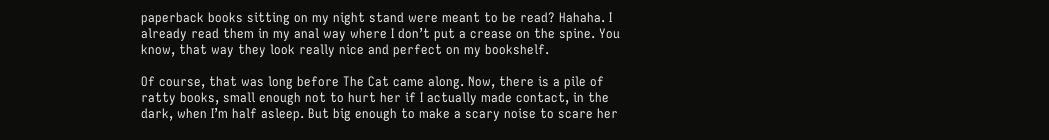paperback books sitting on my night stand were meant to be read? Hahaha. I already read them in my anal way where I don’t put a crease on the spine. You know, that way they look really nice and perfect on my bookshelf.

Of course, that was long before The Cat came along. Now, there is a pile of ratty books, small enough not to hurt her if I actually made contact, in the dark, when I’m half asleep. But big enough to make a scary noise to scare her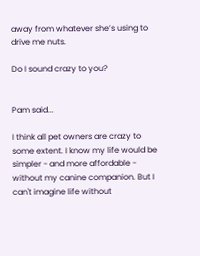away from whatever she’s using to drive me nuts.

Do I sound crazy to you?


Pam said...

I think all pet owners are crazy to some extent. I know my life would be simpler - and more affordable - without my canine companion. But I can't imagine life without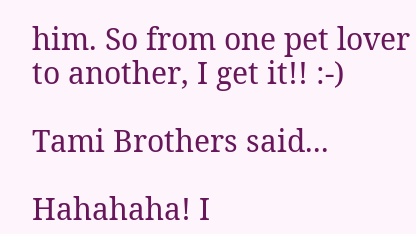him. So from one pet lover to another, I get it!! :-)

Tami Brothers said...

Hahahaha! I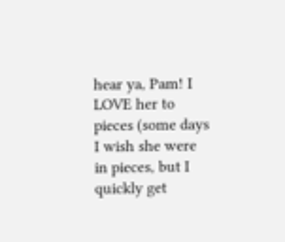hear ya, Pam! I LOVE her to pieces (some days I wish she were in pieces, but I quickly get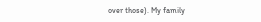over those). My family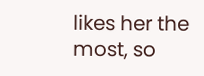likes her the most, so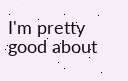I'm pretty good about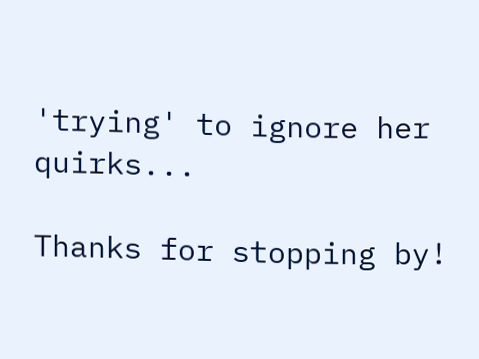'trying' to ignore her quirks...

Thanks for stopping by!